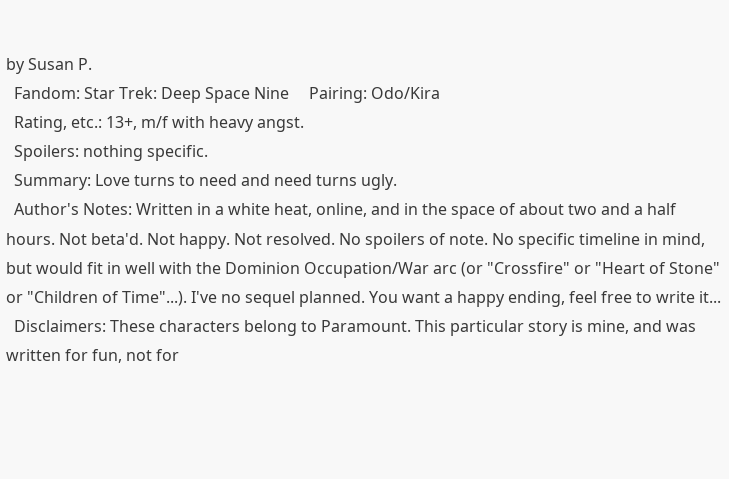by Susan P.
  Fandom: Star Trek: Deep Space Nine     Pairing: Odo/Kira
  Rating, etc.: 13+, m/f with heavy angst.
  Spoilers: nothing specific.
  Summary: Love turns to need and need turns ugly.
  Author's Notes: Written in a white heat, online, and in the space of about two and a half hours. Not beta'd. Not happy. Not resolved. No spoilers of note. No specific timeline in mind, but would fit in well with the Dominion Occupation/War arc (or "Crossfire" or "Heart of Stone" or "Children of Time"...). I've no sequel planned. You want a happy ending, feel free to write it...
  Disclaimers: These characters belong to Paramount. This particular story is mine, and was written for fun, not for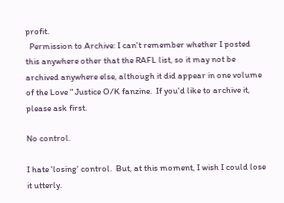profit.
  Permission to Archive: I can't remember whether I posted this anywhere other that the RAFL list, so it may not be archived anywhere else, although it did appear in one volume of the Love " Justice O/K fanzine.  If you'd like to archive it, please ask first.

No control.

I hate 'losing' control.  But, at this moment, I wish I could lose it utterly.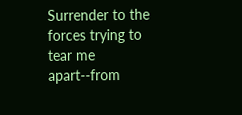Surrender to the forces trying to tear me apart--from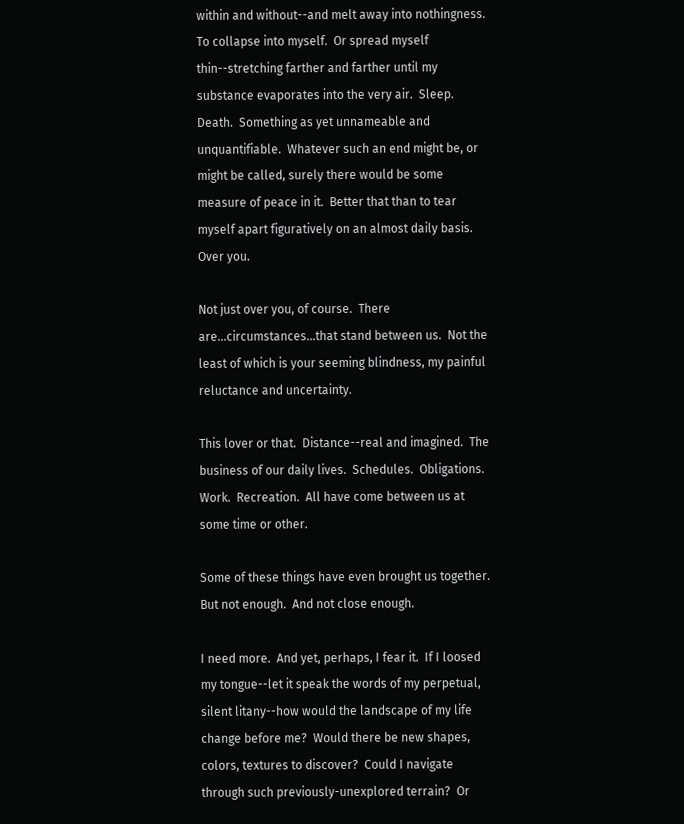within and without--and melt away into nothingness.  To collapse into myself.  Or spread myself thin--stretching farther and farther until my substance evaporates into the very air.  Sleep.  Death.  Something as yet unnameable and unquantifiable.  Whatever such an end might be, or might be called, surely there would be some measure of peace in it.  Better that than to tear myself apart figuratively on an almost daily basis.  Over you.

Not just over you, of course.  There are...circumstances...that stand between us.  Not the least of which is your seeming blindness, my painful reluctance and uncertainty.

This lover or that.  Distance--real and imagined.  The business of our daily lives.  Schedules.  Obligations.  Work.  Recreation.  All have come between us at some time or other.

Some of these things have even brought us together.  But not enough.  And not close enough.

I need more.  And yet, perhaps, I fear it.  If I loosed my tongue--let it speak the words of my perpetual, silent litany--how would the landscape of my life change before me?  Would there be new shapes, colors, textures to discover?  Could I navigate through such previously-unexplored terrain?  Or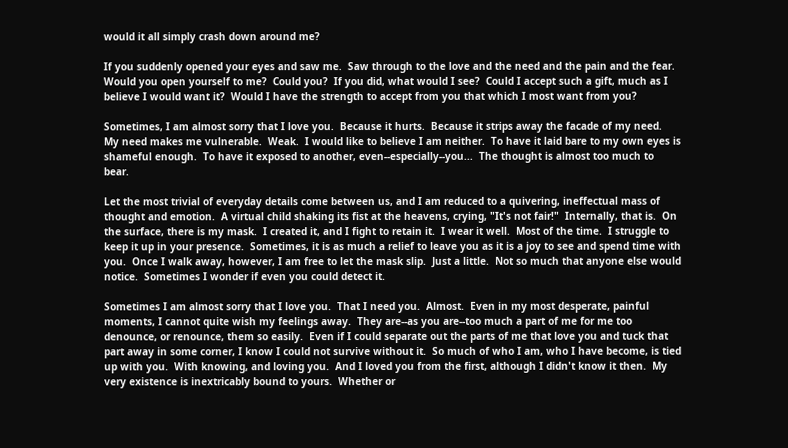would it all simply crash down around me?

If you suddenly opened your eyes and saw me.  Saw through to the love and the need and the pain and the fear.  Would you open yourself to me?  Could you?  If you did, what would I see?  Could I accept such a gift, much as I believe I would want it?  Would I have the strength to accept from you that which I most want from you?

Sometimes, I am almost sorry that I love you.  Because it hurts.  Because it strips away the facade of my need.  My need makes me vulnerable.  Weak.  I would like to believe I am neither.  To have it laid bare to my own eyes is shameful enough.  To have it exposed to another, even--especially--you...  The thought is almost too much to bear.

Let the most trivial of everyday details come between us, and I am reduced to a quivering, ineffectual mass of thought and emotion.  A virtual child shaking its fist at the heavens, crying, "It's not fair!"  Internally, that is.  On the surface, there is my mask.  I created it, and I fight to retain it.  I wear it well.  Most of the time.  I struggle to keep it up in your presence.  Sometimes, it is as much a relief to leave you as it is a joy to see and spend time with you.  Once I walk away, however, I am free to let the mask slip.  Just a little.  Not so much that anyone else would notice.  Sometimes I wonder if even you could detect it.

Sometimes I am almost sorry that I love you.  That I need you.  Almost.  Even in my most desperate, painful moments, I cannot quite wish my feelings away.  They are--as you are--too much a part of me for me too denounce, or renounce, them so easily.  Even if I could separate out the parts of me that love you and tuck that part away in some corner, I know I could not survive without it.  So much of who I am, who I have become, is tied up with you.  With knowing, and loving you.  And I loved you from the first, although I didn't know it then.  My very existence is inextricably bound to yours.  Whether or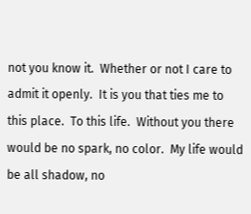not you know it.  Whether or not I care to admit it openly.  It is you that ties me to this place.  To this life.  Without you there would be no spark, no color.  My life would be all shadow, no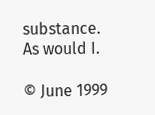substance.  As would I.

© June 1999